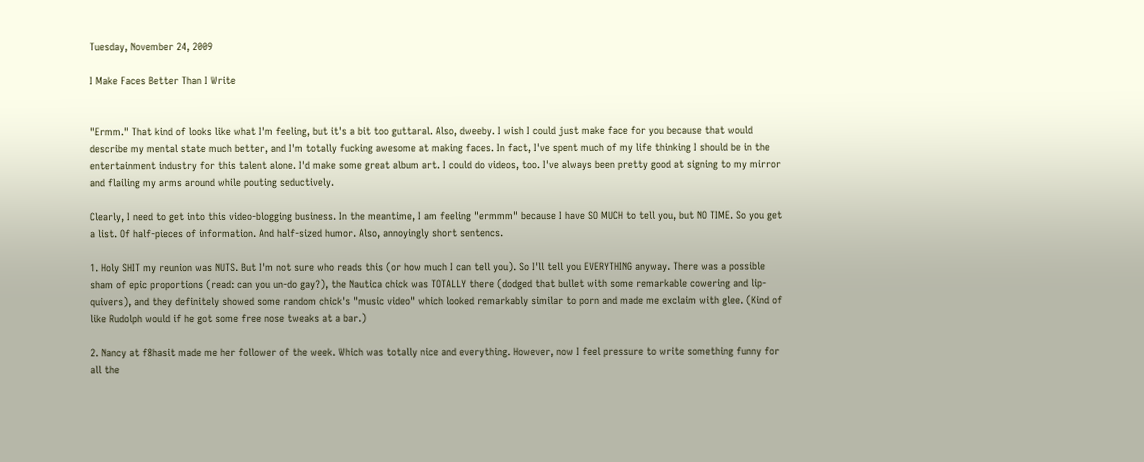Tuesday, November 24, 2009

I Make Faces Better Than I Write


"Ermm." That kind of looks like what I'm feeling, but it's a bit too guttaral. Also, dweeby. I wish I could just make face for you because that would describe my mental state much better, and I'm totally fucking awesome at making faces. In fact, I've spent much of my life thinking I should be in the entertainment industry for this talent alone. I'd make some great album art. I could do videos, too. I've always been pretty good at signing to my mirror and flailing my arms around while pouting seductively.

Clearly, I need to get into this video-blogging business. In the meantime, I am feeling "ermmm" because I have SO MUCH to tell you, but NO TIME. So you get a list. Of half-pieces of information. And half-sized humor. Also, annoyingly short sentencs.

1. Holy SHIT my reunion was NUTS. But I'm not sure who reads this (or how much I can tell you). So I'll tell you EVERYTHING anyway. There was a possible sham of epic proportions (read: can you un-do gay?), the Nautica chick was TOTALLY there (dodged that bullet with some remarkable cowering and lip-quivers), and they definitely showed some random chick's "music video" which looked remarkably similar to porn and made me exclaim with glee. (Kind of like Rudolph would if he got some free nose tweaks at a bar.)

2. Nancy at f8hasit made me her follower of the week. Which was totally nice and everything. However, now I feel pressure to write something funny for all the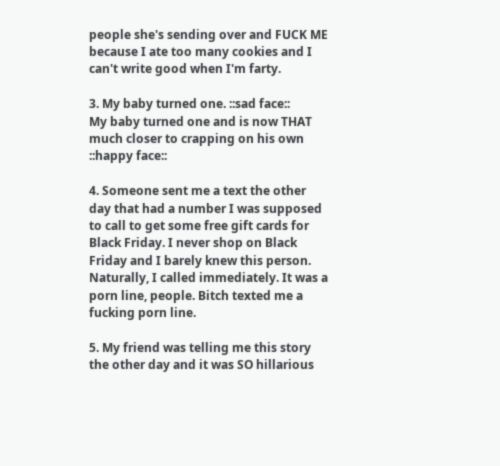people she's sending over and FUCK ME because I ate too many cookies and I can't write good when I'm farty.

3. My baby turned one. ::sad face::
My baby turned one and is now THAT much closer to crapping on his own ::happy face::

4. Someone sent me a text the other day that had a number I was supposed to call to get some free gift cards for Black Friday. I never shop on Black Friday and I barely knew this person. Naturally, I called immediately. It was a porn line, people. Bitch texted me a fucking porn line.

5. My friend was telling me this story the other day and it was SO hillarious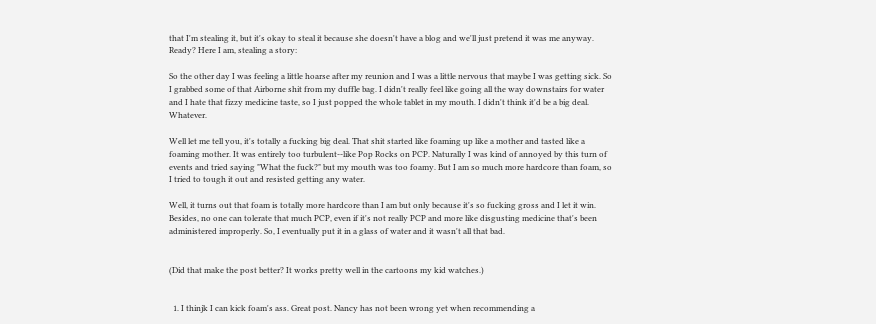that I'm stealing it, but it's okay to steal it because she doesn't have a blog and we'll just pretend it was me anyway. Ready? Here I am, stealing a story:

So the other day I was feeling a little hoarse after my reunion and I was a little nervous that maybe I was getting sick. So I grabbed some of that Airborne shit from my duffle bag. I didn't really feel like going all the way downstairs for water and I hate that fizzy medicine taste, so I just popped the whole tablet in my mouth. I didn't think it'd be a big deal. Whatever.

Well let me tell you, it's totally a fucking big deal. That shit started like foaming up like a mother and tasted like a foaming mother. It was entirely too turbulent--like Pop Rocks on PCP. Naturally I was kind of annoyed by this turn of events and tried saying "What the fuck?" but my mouth was too foamy. But I am so much more hardcore than foam, so I tried to tough it out and resisted getting any water.

Well, it turns out that foam is totally more hardcore than I am but only because it's so fucking gross and I let it win. Besides, no one can tolerate that much PCP, even if it's not really PCP and more like disgusting medicine that's been administered improperly. So, I eventually put it in a glass of water and it wasn't all that bad.


(Did that make the post better? It works pretty well in the cartoons my kid watches.)


  1. I thinjk I can kick foam's ass. Great post. Nancy has not been wrong yet when recommending a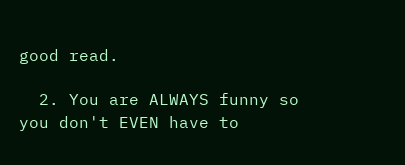good read.

  2. You are ALWAYS funny so you don't EVEN have to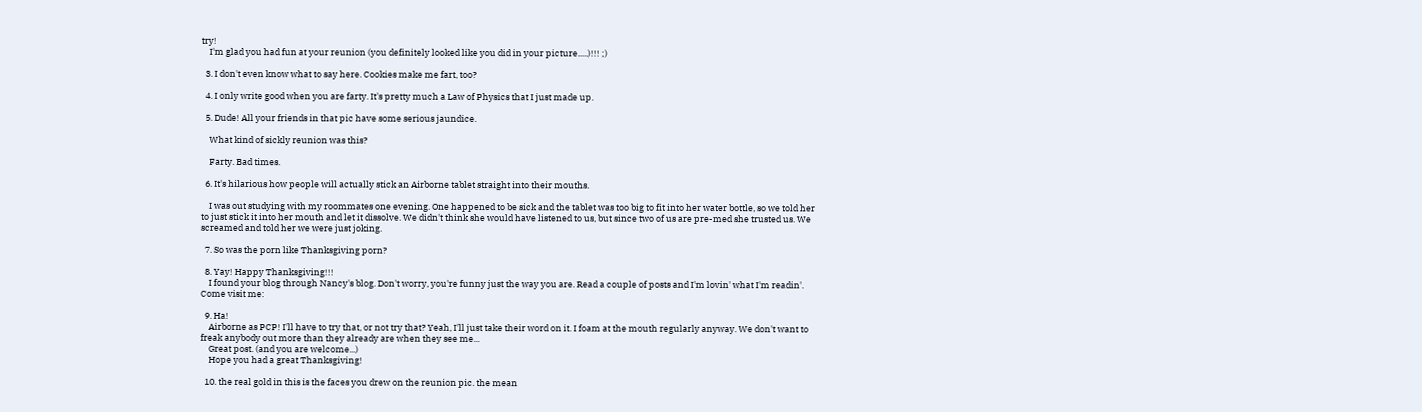try!
    I'm glad you had fun at your reunion (you definitely looked like you did in your picture.....)!!! ;)

  3. I don't even know what to say here. Cookies make me fart, too?

  4. I only write good when you are farty. It's pretty much a Law of Physics that I just made up.

  5. Dude! All your friends in that pic have some serious jaundice.

    What kind of sickly reunion was this?

    Farty. Bad times.

  6. It's hilarious how people will actually stick an Airborne tablet straight into their mouths.

    I was out studying with my roommates one evening. One happened to be sick and the tablet was too big to fit into her water bottle, so we told her to just stick it into her mouth and let it dissolve. We didn't think she would have listened to us, but since two of us are pre-med she trusted us. We screamed and told her we were just joking.

  7. So was the porn like Thanksgiving porn?

  8. Yay! Happy Thanksgiving!!!
    I found your blog through Nancy's blog. Don't worry, you're funny just the way you are. Read a couple of posts and I'm lovin' what I'm readin'. Come visit me:

  9. Ha!
    Airborne as PCP! I'll have to try that, or not try that? Yeah, I'll just take their word on it. I foam at the mouth regularly anyway. We don't want to freak anybody out more than they already are when they see me...
    Great post. (and you are welcome...)
    Hope you had a great Thanksgiving!

  10. the real gold in this is the faces you drew on the reunion pic. the mean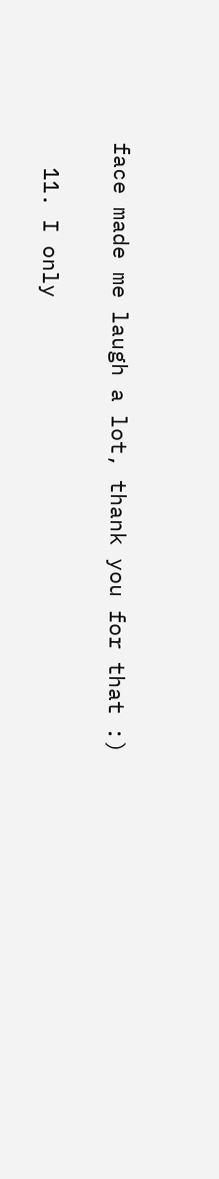face made me laugh a lot, thank you for that :)

  11. I only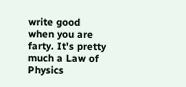write good when you are farty. It's pretty much a Law of Physics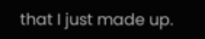that I just made up.